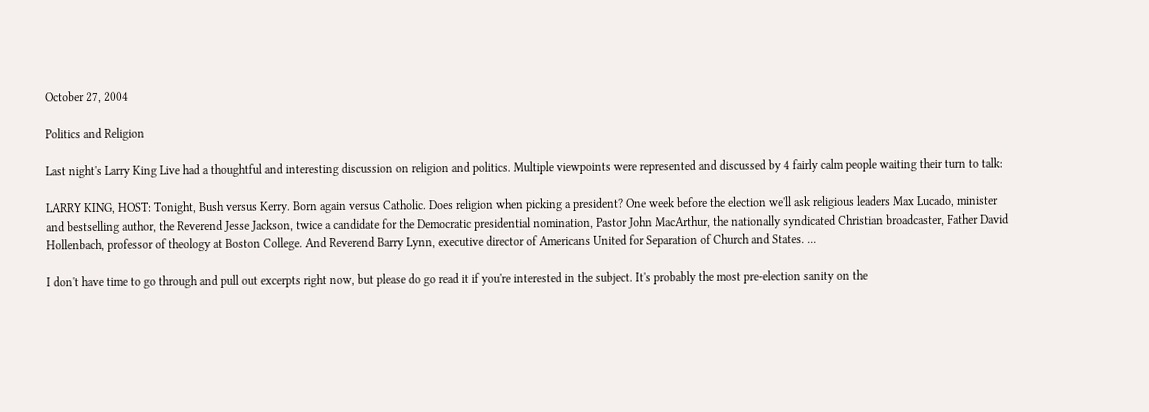October 27, 2004

Politics and Religion

Last night's Larry King Live had a thoughtful and interesting discussion on religion and politics. Multiple viewpoints were represented and discussed by 4 fairly calm people waiting their turn to talk:

LARRY KING, HOST: Tonight, Bush versus Kerry. Born again versus Catholic. Does religion when picking a president? One week before the election we'll ask religious leaders Max Lucado, minister and bestselling author, the Reverend Jesse Jackson, twice a candidate for the Democratic presidential nomination, Pastor John MacArthur, the nationally syndicated Christian broadcaster, Father David Hollenbach, professor of theology at Boston College. And Reverend Barry Lynn, executive director of Americans United for Separation of Church and States. ...

I don't have time to go through and pull out excerpts right now, but please do go read it if you're interested in the subject. It's probably the most pre-election sanity on the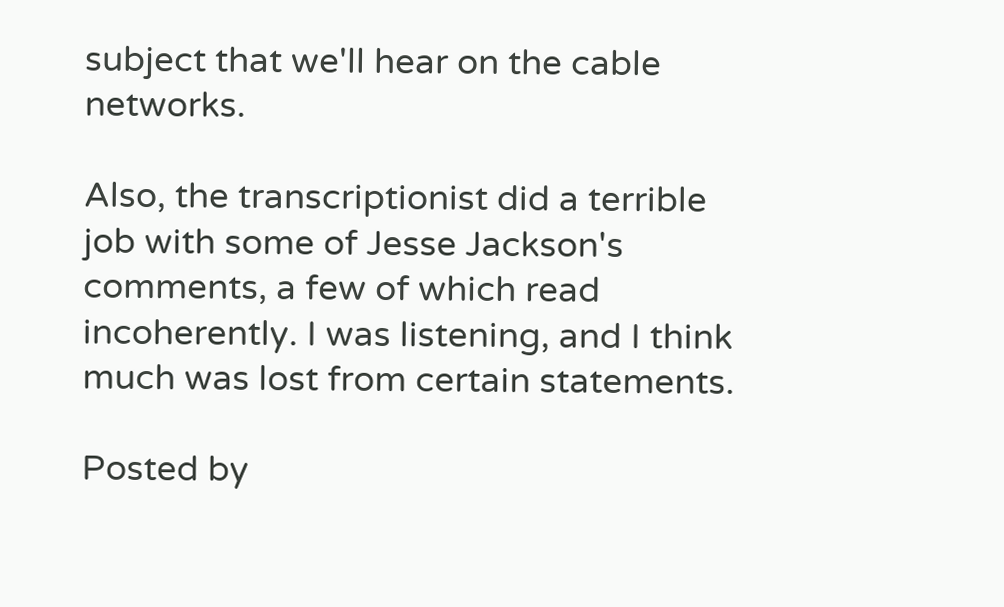subject that we'll hear on the cable networks.

Also, the transcriptionist did a terrible job with some of Jesse Jackson's comments, a few of which read incoherently. I was listening, and I think much was lost from certain statements.

Posted by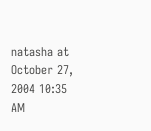natasha at October 27, 2004 10:35 AM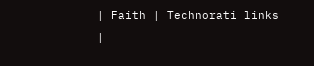| Faith | Technorati links |